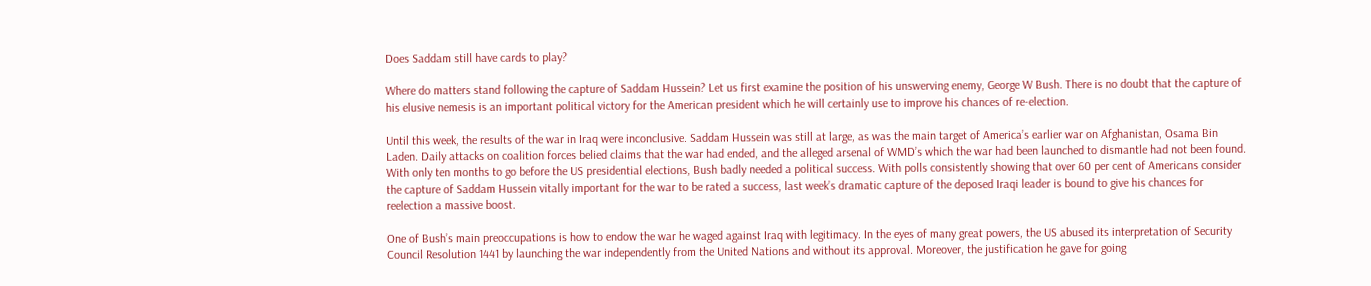Does Saddam still have cards to play?

Where do matters stand following the capture of Saddam Hussein? Let us first examine the position of his unswerving enemy, George W Bush. There is no doubt that the capture of his elusive nemesis is an important political victory for the American president which he will certainly use to improve his chances of re-election.

Until this week, the results of the war in Iraq were inconclusive. Saddam Hussein was still at large, as was the main target of America’s earlier war on Afghanistan, Osama Bin Laden. Daily attacks on coalition forces belied claims that the war had ended, and the alleged arsenal of WMD’s which the war had been launched to dismantle had not been found. With only ten months to go before the US presidential elections, Bush badly needed a political success. With polls consistently showing that over 60 per cent of Americans consider the capture of Saddam Hussein vitally important for the war to be rated a success, last week’s dramatic capture of the deposed Iraqi leader is bound to give his chances for reelection a massive boost.

One of Bush’s main preoccupations is how to endow the war he waged against Iraq with legitimacy. In the eyes of many great powers, the US abused its interpretation of Security Council Resolution 1441 by launching the war independently from the United Nations and without its approval. Moreover, the justification he gave for going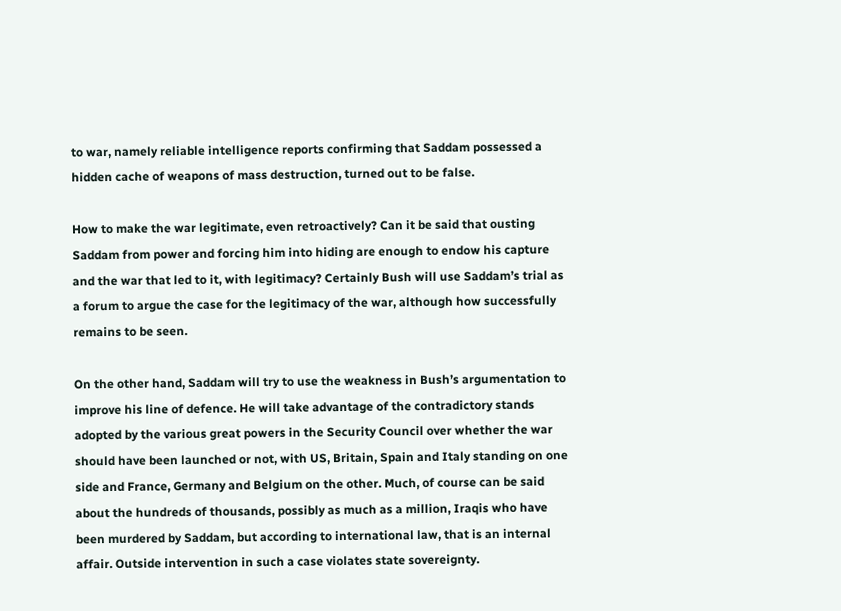to war, namely reliable intelligence reports confirming that Saddam possessed a hidden cache of weapons of mass destruction, turned out to be false.

How to make the war legitimate, even retroactively? Can it be said that ousting Saddam from power and forcing him into hiding are enough to endow his capture and the war that led to it, with legitimacy? Certainly Bush will use Saddam’s trial as a forum to argue the case for the legitimacy of the war, although how successfully remains to be seen.

On the other hand, Saddam will try to use the weakness in Bush’s argumentation to improve his line of defence. He will take advantage of the contradictory stands adopted by the various great powers in the Security Council over whether the war should have been launched or not, with US, Britain, Spain and Italy standing on one side and France, Germany and Belgium on the other. Much, of course can be said about the hundreds of thousands, possibly as much as a million, Iraqis who have been murdered by Saddam, but according to international law, that is an internal affair. Outside intervention in such a case violates state sovereignty.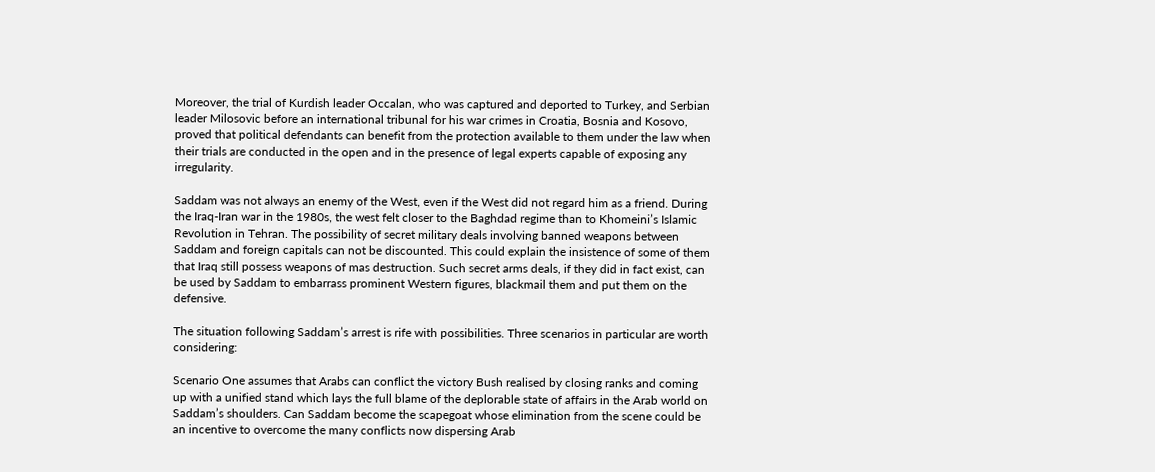Moreover, the trial of Kurdish leader Occalan, who was captured and deported to Turkey, and Serbian leader Milosovic before an international tribunal for his war crimes in Croatia, Bosnia and Kosovo, proved that political defendants can benefit from the protection available to them under the law when their trials are conducted in the open and in the presence of legal experts capable of exposing any irregularity.

Saddam was not always an enemy of the West, even if the West did not regard him as a friend. During the Iraq-Iran war in the 1980s, the west felt closer to the Baghdad regime than to Khomeini’s Islamic Revolution in Tehran. The possibility of secret military deals involving banned weapons between Saddam and foreign capitals can not be discounted. This could explain the insistence of some of them that Iraq still possess weapons of mas destruction. Such secret arms deals, if they did in fact exist, can be used by Saddam to embarrass prominent Western figures, blackmail them and put them on the defensive.

The situation following Saddam’s arrest is rife with possibilities. Three scenarios in particular are worth considering:

Scenario One assumes that Arabs can conflict the victory Bush realised by closing ranks and coming up with a unified stand which lays the full blame of the deplorable state of affairs in the Arab world on Saddam’s shoulders. Can Saddam become the scapegoat whose elimination from the scene could be an incentive to overcome the many conflicts now dispersing Arab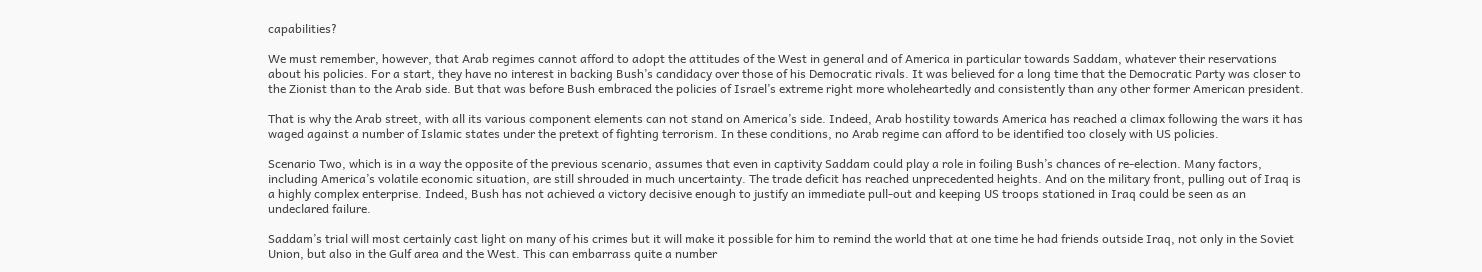capabilities?

We must remember, however, that Arab regimes cannot afford to adopt the attitudes of the West in general and of America in particular towards Saddam, whatever their reservations about his policies. For a start, they have no interest in backing Bush’s candidacy over those of his Democratic rivals. It was believed for a long time that the Democratic Party was closer to the Zionist than to the Arab side. But that was before Bush embraced the policies of Israel’s extreme right more wholeheartedly and consistently than any other former American president.

That is why the Arab street, with all its various component elements can not stand on America’s side. Indeed, Arab hostility towards America has reached a climax following the wars it has waged against a number of Islamic states under the pretext of fighting terrorism. In these conditions, no Arab regime can afford to be identified too closely with US policies.

Scenario Two, which is in a way the opposite of the previous scenario, assumes that even in captivity Saddam could play a role in foiling Bush’s chances of re-election. Many factors, including America’s volatile economic situation, are still shrouded in much uncertainty. The trade deficit has reached unprecedented heights. And on the military front, pulling out of Iraq is a highly complex enterprise. Indeed, Bush has not achieved a victory decisive enough to justify an immediate pull-out and keeping US troops stationed in Iraq could be seen as an undeclared failure.

Saddam’s trial will most certainly cast light on many of his crimes but it will make it possible for him to remind the world that at one time he had friends outside Iraq, not only in the Soviet Union, but also in the Gulf area and the West. This can embarrass quite a number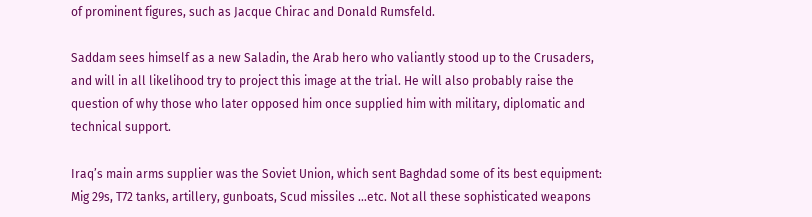of prominent figures, such as Jacque Chirac and Donald Rumsfeld.

Saddam sees himself as a new Saladin, the Arab hero who valiantly stood up to the Crusaders, and will in all likelihood try to project this image at the trial. He will also probably raise the question of why those who later opposed him once supplied him with military, diplomatic and technical support.

Iraq’s main arms supplier was the Soviet Union, which sent Baghdad some of its best equipment: Mig 29s, T72 tanks, artillery, gunboats, Scud missiles …etc. Not all these sophisticated weapons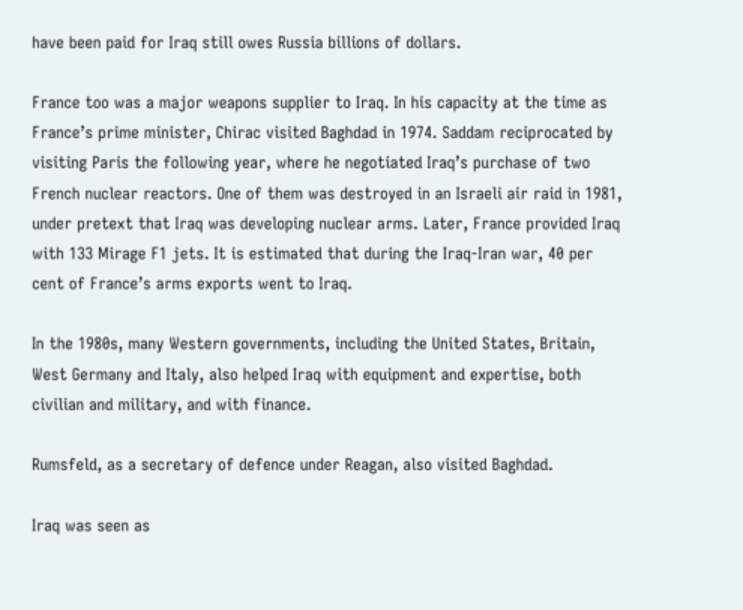have been paid for Iraq still owes Russia billions of dollars.

France too was a major weapons supplier to Iraq. In his capacity at the time as France’s prime minister, Chirac visited Baghdad in 1974. Saddam reciprocated by visiting Paris the following year, where he negotiated Iraq’s purchase of two French nuclear reactors. One of them was destroyed in an Israeli air raid in 1981, under pretext that Iraq was developing nuclear arms. Later, France provided Iraq with 133 Mirage F1 jets. It is estimated that during the Iraq-Iran war, 40 per cent of France’s arms exports went to Iraq.

In the 1980s, many Western governments, including the United States, Britain, West Germany and Italy, also helped Iraq with equipment and expertise, both civilian and military, and with finance.

Rumsfeld, as a secretary of defence under Reagan, also visited Baghdad.

Iraq was seen as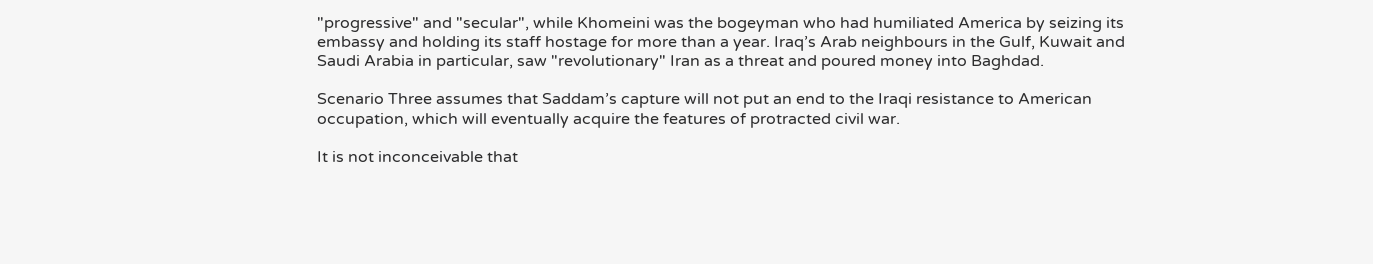"progressive" and "secular", while Khomeini was the bogeyman who had humiliated America by seizing its embassy and holding its staff hostage for more than a year. Iraq’s Arab neighbours in the Gulf, Kuwait and Saudi Arabia in particular, saw "revolutionary" Iran as a threat and poured money into Baghdad.

Scenario Three assumes that Saddam’s capture will not put an end to the Iraqi resistance to American occupation, which will eventually acquire the features of protracted civil war.

It is not inconceivable that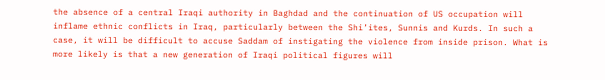the absence of a central Iraqi authority in Baghdad and the continuation of US occupation will inflame ethnic conflicts in Iraq, particularly between the Shi’ites, Sunnis and Kurds. In such a case, it will be difficult to accuse Saddam of instigating the violence from inside prison. What is more likely is that a new generation of Iraqi political figures will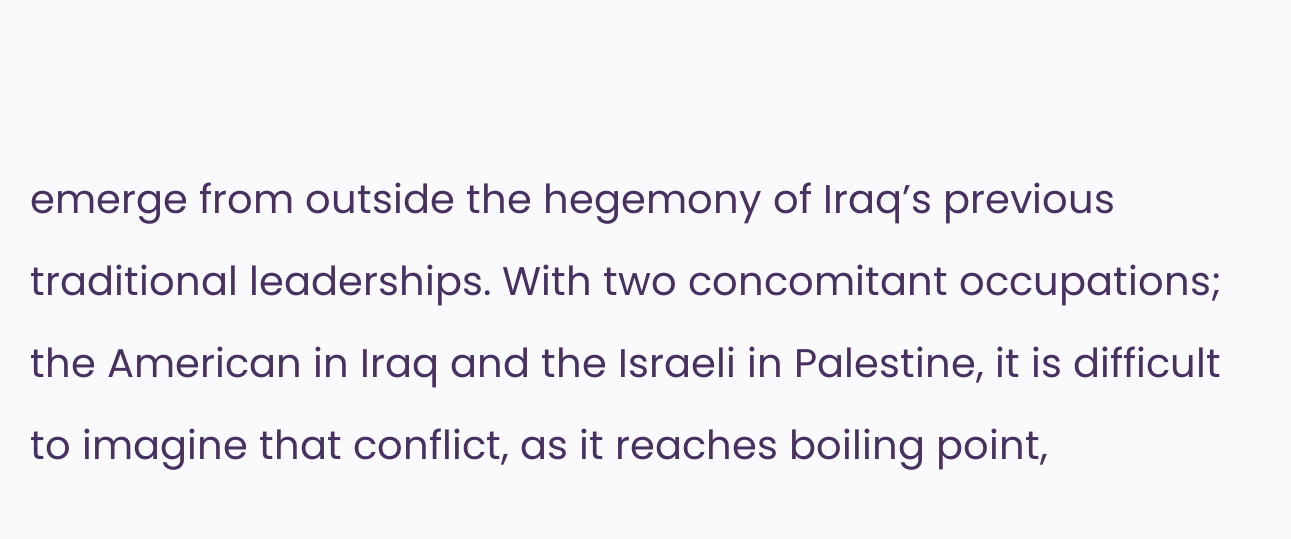emerge from outside the hegemony of Iraq’s previous traditional leaderships. With two concomitant occupations; the American in Iraq and the Israeli in Palestine, it is difficult to imagine that conflict, as it reaches boiling point,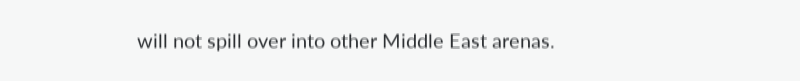will not spill over into other Middle East arenas.